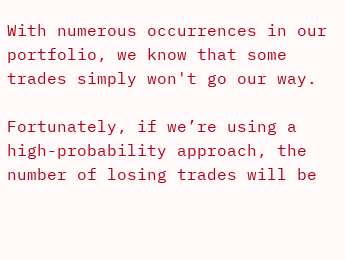With numerous occurrences in our portfolio, we know that some trades simply won't go our way.

Fortunately, if we’re using a high-probability approach, the number of losing trades will be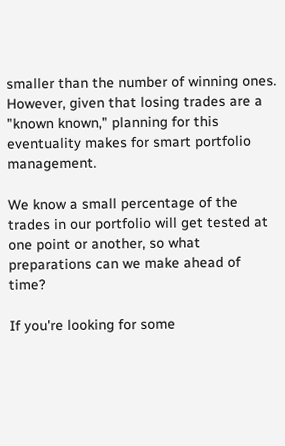smaller than the number of winning ones. However, given that losing trades are a "known known," planning for this eventuality makes for smart portfolio management.

We know a small percentage of the trades in our portfolio will get tested at one point or another, so what preparations can we make ahead of time?

If you're looking for some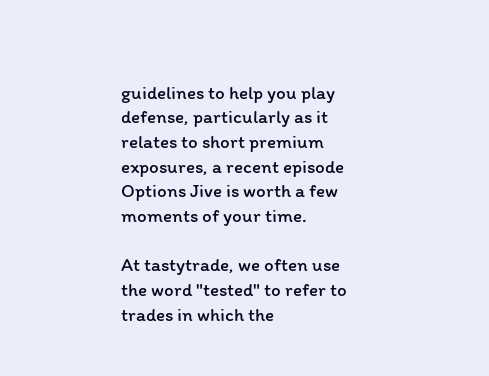guidelines to help you play defense, particularly as it relates to short premium exposures, a recent episode Options Jive is worth a few moments of your time.

At tastytrade, we often use the word "tested" to refer to trades in which the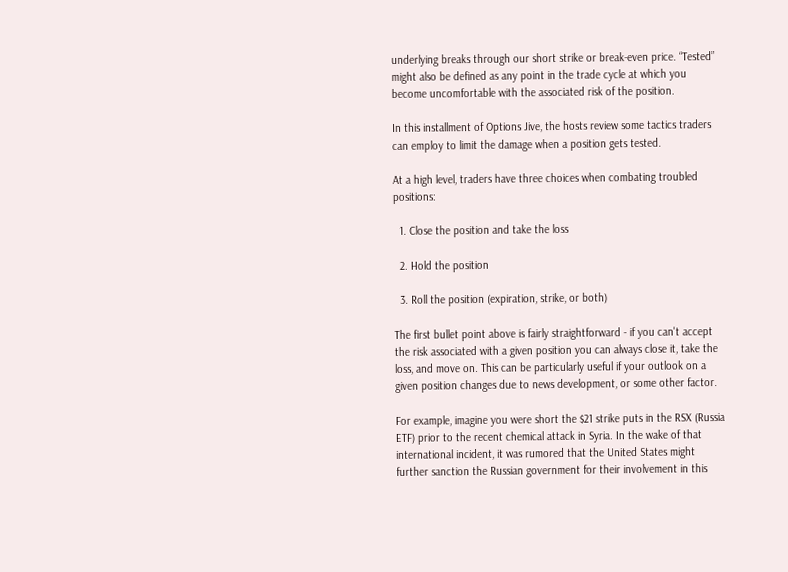underlying breaks through our short strike or break-even price. “Tested” might also be defined as any point in the trade cycle at which you become uncomfortable with the associated risk of the position.

In this installment of Options Jive, the hosts review some tactics traders can employ to limit the damage when a position gets tested.

At a high level, traders have three choices when combating troubled positions:

  1. Close the position and take the loss

  2. Hold the position

  3. Roll the position (expiration, strike, or both)

The first bullet point above is fairly straightforward - if you can't accept the risk associated with a given position you can always close it, take the loss, and move on. This can be particularly useful if your outlook on a given position changes due to news development, or some other factor.

For example, imagine you were short the $21 strike puts in the RSX (Russia ETF) prior to the recent chemical attack in Syria. In the wake of that international incident, it was rumored that the United States might further sanction the Russian government for their involvement in this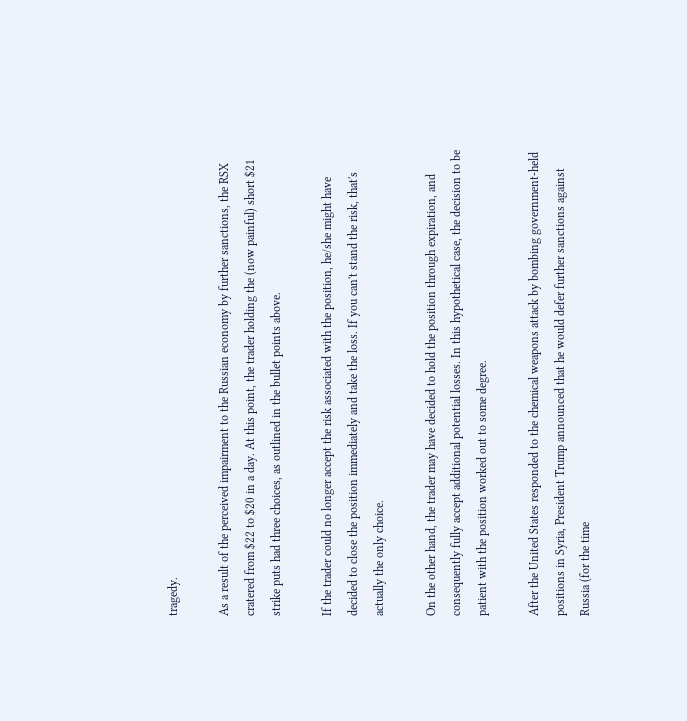tragedy.

As a result of the perceived impairment to the Russian economy by further sanctions, the RSX cratered from $22 to $20 in a day. At this point, the trader holding the (now painful) short $21 strike puts had three choices, as outlined in the bullet points above.

If the trader could no longer accept the risk associated with the position, he/she might have decided to close the position immediately and take the loss. If you can't stand the risk, that's actually the only choice.

On the other hand, the trader may have decided to hold the position through expiration, and consequently fully accept additional potential losses. In this hypothetical case, the decision to be patient with the position worked out to some degree.

After the United States responded to the chemical weapons attack by bombing government-held positions in Syria, President Trump announced that he would defer further sanctions against Russia (for the time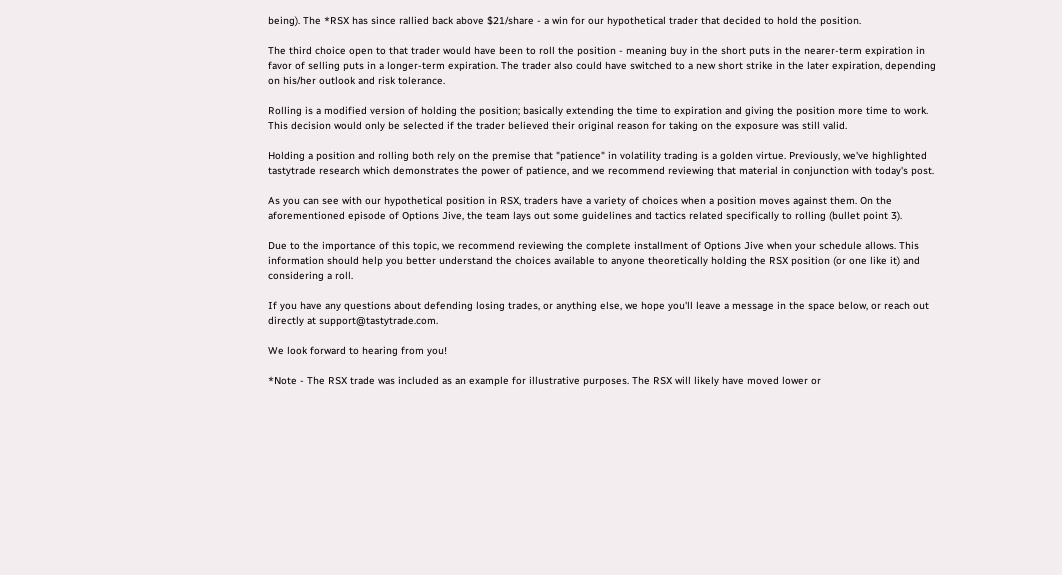being). The *RSX has since rallied back above $21/share - a win for our hypothetical trader that decided to hold the position.

The third choice open to that trader would have been to roll the position - meaning buy in the short puts in the nearer-term expiration in favor of selling puts in a longer-term expiration. The trader also could have switched to a new short strike in the later expiration, depending on his/her outlook and risk tolerance.

Rolling is a modified version of holding the position; basically extending the time to expiration and giving the position more time to work. This decision would only be selected if the trader believed their original reason for taking on the exposure was still valid.

Holding a position and rolling both rely on the premise that "patience" in volatility trading is a golden virtue. Previously, we've highlighted tastytrade research which demonstrates the power of patience, and we recommend reviewing that material in conjunction with today's post.

As you can see with our hypothetical position in RSX, traders have a variety of choices when a position moves against them. On the aforementioned episode of Options Jive, the team lays out some guidelines and tactics related specifically to rolling (bullet point 3).

Due to the importance of this topic, we recommend reviewing the complete installment of Options Jive when your schedule allows. This information should help you better understand the choices available to anyone theoretically holding the RSX position (or one like it) and considering a roll.

If you have any questions about defending losing trades, or anything else, we hope you'll leave a message in the space below, or reach out directly at support@tastytrade.com.

We look forward to hearing from you!

*Note - The RSX trade was included as an example for illustrative purposes. The RSX will likely have moved lower or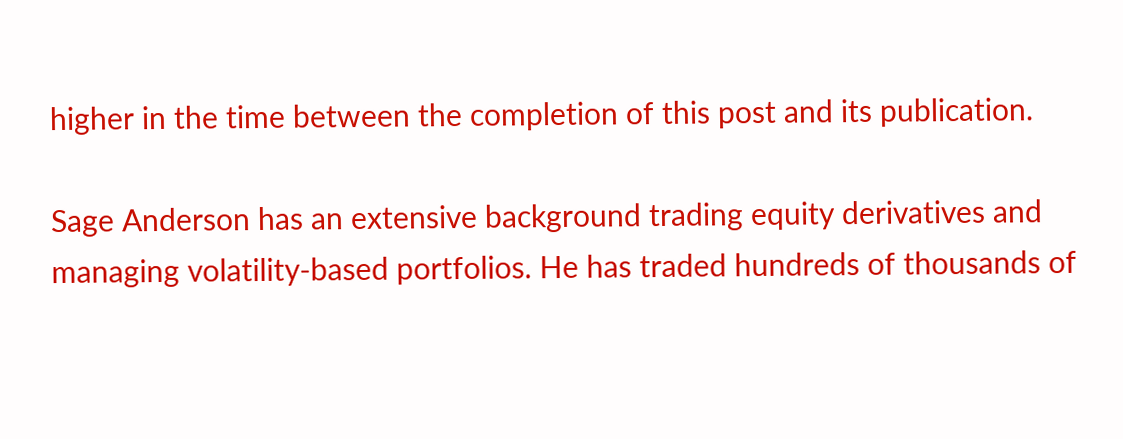higher in the time between the completion of this post and its publication.

Sage Anderson has an extensive background trading equity derivatives and managing volatility-based portfolios. He has traded hundreds of thousands of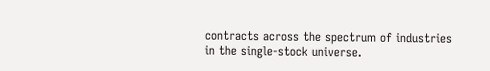contracts across the spectrum of industries in the single-stock universe.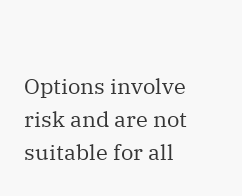Options involve risk and are not suitable for all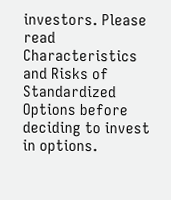investors. Please read Characteristics and Risks of Standardized Options before deciding to invest in options.